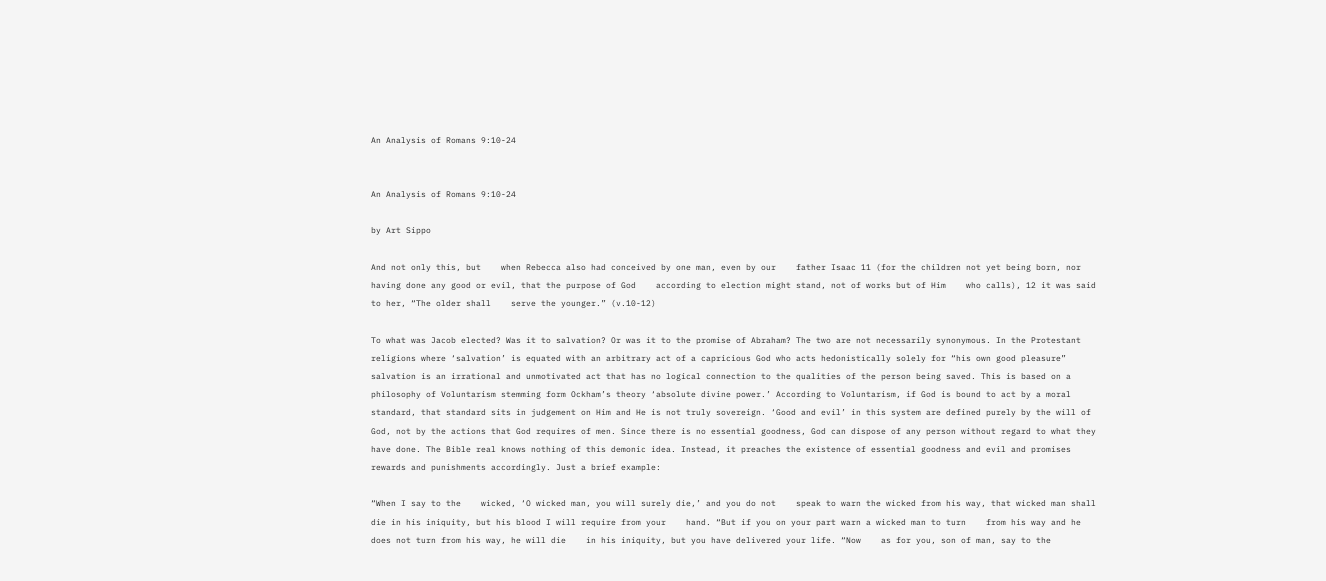An Analysis of Romans 9:10-24


An Analysis of Romans 9:10-24

by Art Sippo

And not only this, but    when Rebecca also had conceived by one man, even by our    father Isaac 11 (for the children not yet being born, nor    having done any good or evil, that the purpose of God    according to election might stand, not of works but of Him    who calls), 12 it was said to her, “The older shall    serve the younger.” (v.10-12)

To what was Jacob elected? Was it to salvation? Or was it to the promise of Abraham? The two are not necessarily synonymous. In the Protestant religions where ‘salvation’ is equated with an arbitrary act of a capricious God who acts hedonistically solely for “his own good pleasure” salvation is an irrational and unmotivated act that has no logical connection to the qualities of the person being saved. This is based on a philosophy of Voluntarism stemming form Ockham’s theory ‘absolute divine power.’ According to Voluntarism, if God is bound to act by a moral standard, that standard sits in judgement on Him and He is not truly sovereign. ‘Good and evil’ in this system are defined purely by the will of God, not by the actions that God requires of men. Since there is no essential goodness, God can dispose of any person without regard to what they have done. The Bible real knows nothing of this demonic idea. Instead, it preaches the existence of essential goodness and evil and promises rewards and punishments accordingly. Just a brief example:

“When I say to the    wicked, ‘O wicked man, you will surely die,’ and you do not    speak to warn the wicked from his way, that wicked man shall    die in his iniquity, but his blood I will require from your    hand. “But if you on your part warn a wicked man to turn    from his way and he does not turn from his way, he will die    in his iniquity, but you have delivered your life. “Now    as for you, son of man, say to the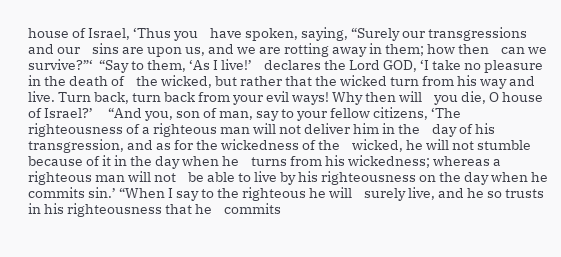house of Israel, ‘Thus you    have spoken, saying, “Surely our transgressions and our    sins are upon us, and we are rotting away in them; how then    can we survive?”‘  “Say to them, ‘As I live!’    declares the Lord GOD, ‘I take no pleasure in the death of    the wicked, but rather that the wicked turn from his way and    live. Turn back, turn back from your evil ways! Why then will    you die, O house of Israel?’     “And you, son of man, say to your fellow citizens, ‘The    righteousness of a righteous man will not deliver him in the    day of his transgression, and as for the wickedness of the    wicked, he will not stumble because of it in the day when he    turns from his wickedness; whereas a righteous man will not    be able to live by his righteousness on the day when he    commits sin.’ “When I say to the righteous he will    surely live, and he so trusts in his righteousness that he    commits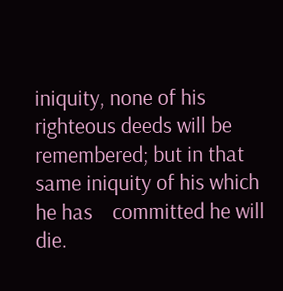iniquity, none of his righteous deeds will be    remembered; but in that same iniquity of his which he has    committed he will die.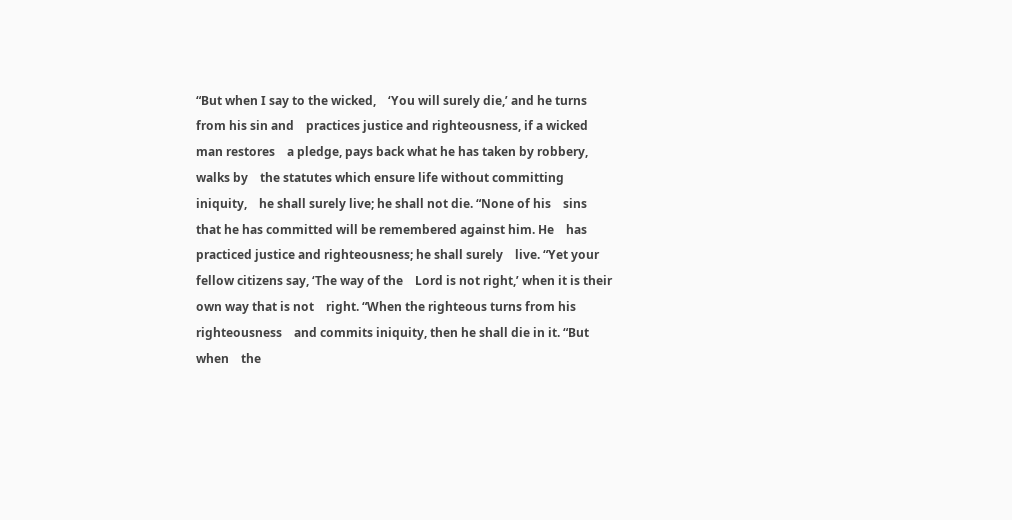“But when I say to the wicked,    ‘You will surely die,’ and he turns from his sin and    practices justice and righteousness, if a wicked man restores    a pledge, pays back what he has taken by robbery, walks by    the statutes which ensure life without committing iniquity,    he shall surely live; he shall not die. “None of his    sins that he has committed will be remembered against him. He    has practiced justice and righteousness; he shall surely    live. “Yet your fellow citizens say, ‘The way of the    Lord is not right,’ when it is their own way that is not    right. “When the righteous turns from his righteousness    and commits iniquity, then he shall die in it. “But when    the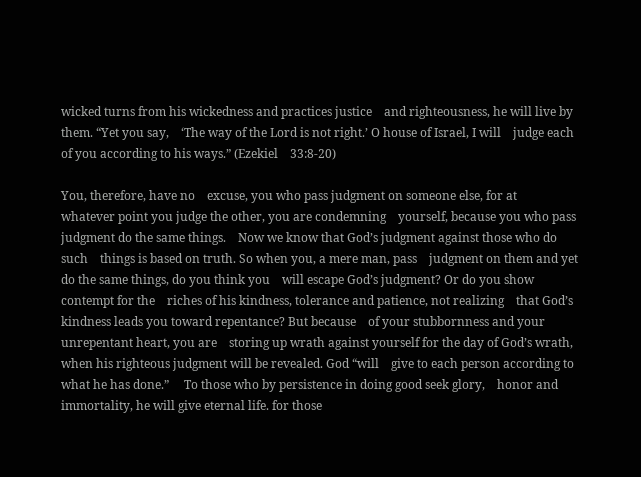wicked turns from his wickedness and practices justice    and righteousness, he will live by them. “Yet you say,    ‘The way of the Lord is not right.’ O house of Israel, I will    judge each of you according to his ways.” (Ezekiel    33:8-20)

You, therefore, have no    excuse, you who pass judgment on someone else, for at    whatever point you judge the other, you are condemning    yourself, because you who pass judgment do the same things.    Now we know that God’s judgment against those who do such    things is based on truth. So when you, a mere man, pass    judgment on them and yet do the same things, do you think you    will escape God’s judgment? Or do you show contempt for the    riches of his kindness, tolerance and patience, not realizing    that God’s kindness leads you toward repentance? But because    of your stubbornness and your unrepentant heart, you are    storing up wrath against yourself for the day of God’s wrath,    when his righteous judgment will be revealed. God “will    give to each person according to what he has done.”     To those who by persistence in doing good seek glory,    honor and immortality, he will give eternal life. for those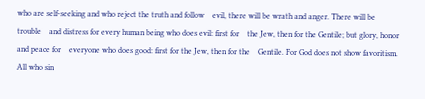who are self-seeking and who reject the truth and follow    evil, there will be wrath and anger. There will be trouble    and distress for every human being who does evil: first for    the Jew, then for the Gentile; but glory, honor and peace for    everyone who does good: first for the Jew, then for the    Gentile. For God does not show favoritism. All who sin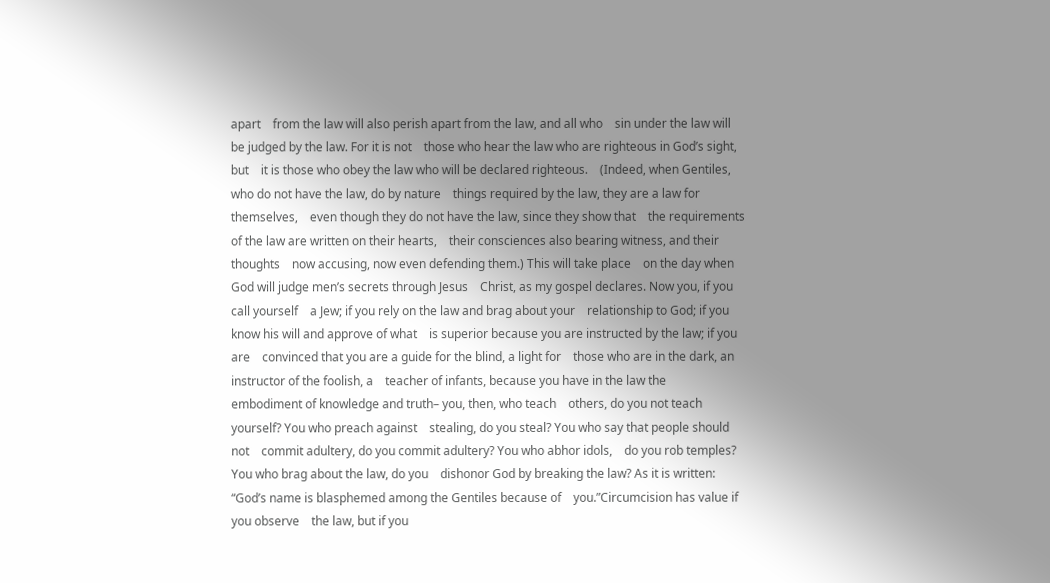apart    from the law will also perish apart from the law, and all who    sin under the law will be judged by the law. For it is not    those who hear the law who are righteous in God’s sight, but    it is those who obey the law who will be declared righteous.    (Indeed, when Gentiles, who do not have the law, do by nature    things required by the law, they are a law for themselves,    even though they do not have the law, since they show that    the requirements of the law are written on their hearts,    their consciences also bearing witness, and their thoughts    now accusing, now even defending them.) This will take place    on the day when God will judge men’s secrets through Jesus    Christ, as my gospel declares. Now you, if you call yourself    a Jew; if you rely on the law and brag about your    relationship to God; if you know his will and approve of what    is superior because you are instructed by the law; if you are    convinced that you are a guide for the blind, a light for    those who are in the dark, an instructor of the foolish, a    teacher of infants, because you have in the law the    embodiment of knowledge and truth– you, then, who teach    others, do you not teach yourself? You who preach against    stealing, do you steal? You who say that people should not    commit adultery, do you commit adultery? You who abhor idols,    do you rob temples? You who brag about the law, do you    dishonor God by breaking the law? As it is written:    “God’s name is blasphemed among the Gentiles because of    you.”Circumcision has value if you observe    the law, but if you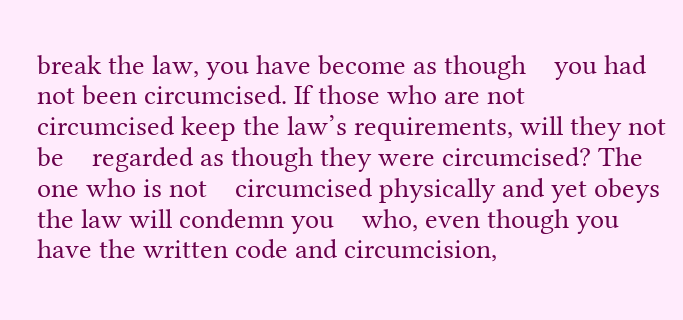break the law, you have become as though    you had not been circumcised. If those who are not    circumcised keep the law’s requirements, will they not be    regarded as though they were circumcised? The one who is not    circumcised physically and yet obeys the law will condemn you    who, even though you have the written code and circumcision,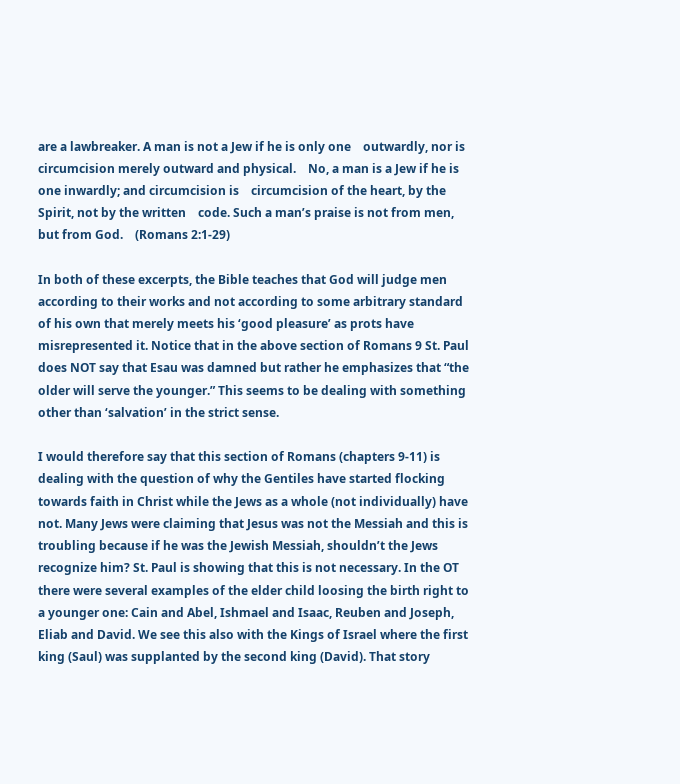are a lawbreaker. A man is not a Jew if he is only one    outwardly, nor is circumcision merely outward and physical.    No, a man is a Jew if he is one inwardly; and circumcision is    circumcision of the heart, by the Spirit, not by the written    code. Such a man’s praise is not from men, but from God.    (Romans 2:1-29)

In both of these excerpts, the Bible teaches that God will judge men according to their works and not according to some arbitrary standard of his own that merely meets his ‘good pleasure’ as prots have misrepresented it. Notice that in the above section of Romans 9 St. Paul does NOT say that Esau was damned but rather he emphasizes that “the older will serve the younger.” This seems to be dealing with something other than ‘salvation’ in the strict sense.

I would therefore say that this section of Romans (chapters 9-11) is dealing with the question of why the Gentiles have started flocking towards faith in Christ while the Jews as a whole (not individually) have not. Many Jews were claiming that Jesus was not the Messiah and this is troubling because if he was the Jewish Messiah, shouldn’t the Jews recognize him? St. Paul is showing that this is not necessary. In the OT there were several examples of the elder child loosing the birth right to a younger one: Cain and Abel, Ishmael and Isaac, Reuben and Joseph, Eliab and David. We see this also with the Kings of Israel where the first king (Saul) was supplanted by the second king (David). That story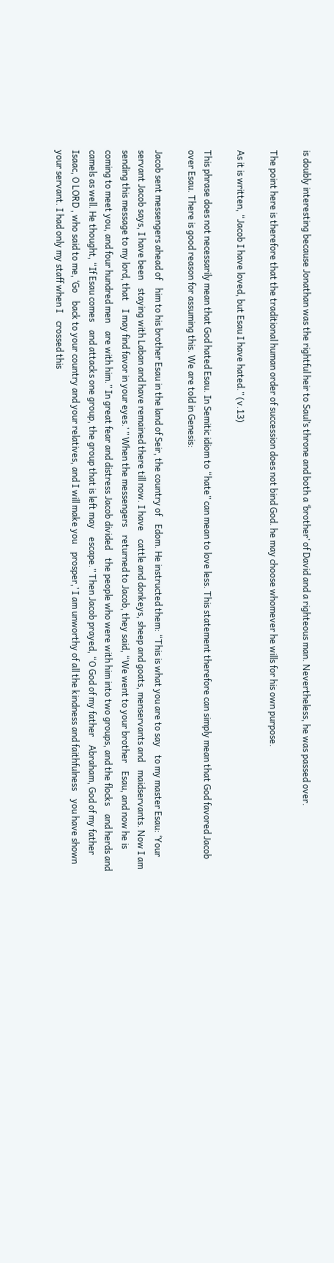is doubly interesting because Jonathan was the rightful heir to Saul’s throne and both a ‘brother’ of David and a righteous man. Nevertheless, he was passed over.

The point here is therefore that the traditional human order of succession does not bind God. he may choose whomever he wills for his own purpose.

As it is written, “Jacob I have loved, but Esau I have hated.” (v.13)

This phrase does not necessarily mean that God hated Esau. In Semitic idiom to “hate” can mean to love less. This statement therefore can simply mean that God favored Jacob over Esau. There is good reason for assuming this. We are told in Genesis:

Jacob sent messengers ahead of    him to his brother Esau in the land of Seir, the country of    Edom. He instructed them: “This is what you are to say    to my master Esau: ‘Your servant Jacob says, I have been    staying with Laban and have remained there till now. I have    cattle and donkeys, sheep and goats, menservants and    maidservants. Now I am sending this message to my lord, that    I may find favor in your eyes.’ ” When the messengers    returned to Jacob, they said, “We went to your brother    Esau, and now he is coming to meet you, and four hundred men    are with him.” In great fear and distress Jacob divided    the people who were with him into two groups, and the flocks    and herds and camels as well. He thought, “If Esau comes    and attacks one group, the group that is left may    escape.” Then Jacob prayed, “O God of my father    Abraham, God of my father Isaac, O LORD , who said to me, ‘Go    back to your country and your relatives, and I will make you    prosper,’ I am unworthy of all the kindness and faithfulness    you have shown your servant. I had only my staff when I    crossed this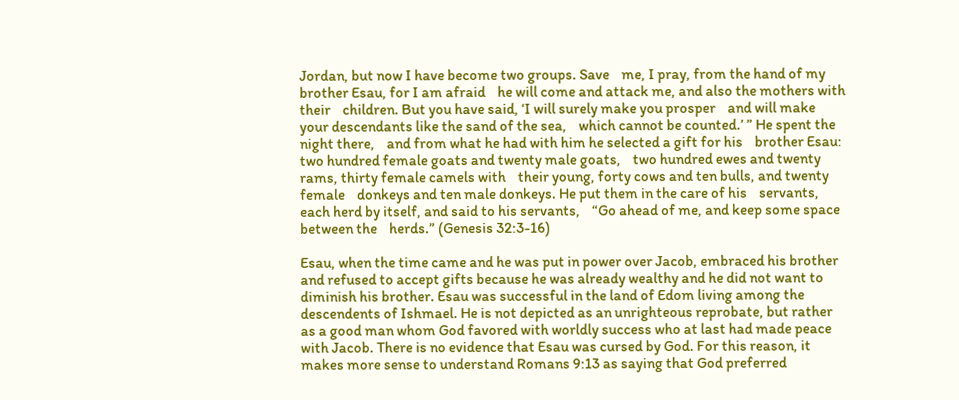Jordan, but now I have become two groups. Save    me, I pray, from the hand of my brother Esau, for I am afraid    he will come and attack me, and also the mothers with their    children. But you have said, ‘I will surely make you prosper    and will make your descendants like the sand of the sea,    which cannot be counted.’ ” He spent the night there,    and from what he had with him he selected a gift for his    brother Esau: two hundred female goats and twenty male goats,    two hundred ewes and twenty rams, thirty female camels with    their young, forty cows and ten bulls, and twenty female    donkeys and ten male donkeys. He put them in the care of his    servants, each herd by itself, and said to his servants,    “Go ahead of me, and keep some space between the    herds.” (Genesis 32:3-16)

Esau, when the time came and he was put in power over Jacob, embraced his brother and refused to accept gifts because he was already wealthy and he did not want to diminish his brother. Esau was successful in the land of Edom living among the descendents of Ishmael. He is not depicted as an unrighteous reprobate, but rather as a good man whom God favored with worldly success who at last had made peace with Jacob. There is no evidence that Esau was cursed by God. For this reason, it makes more sense to understand Romans 9:13 as saying that God preferred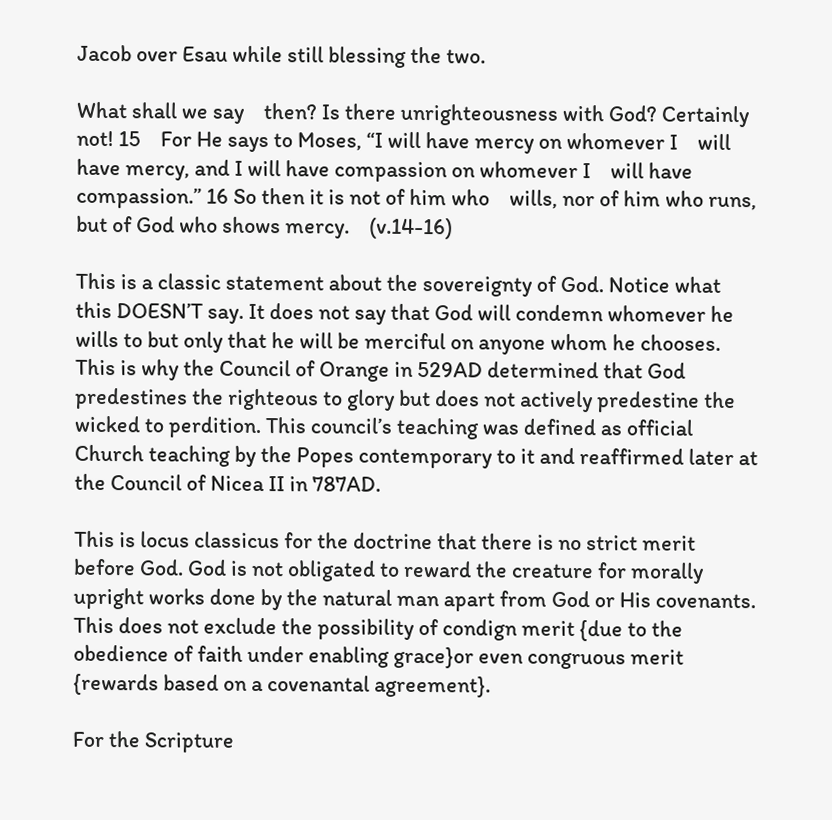Jacob over Esau while still blessing the two.

What shall we say    then? Is there unrighteousness with God? Certainly not! 15    For He says to Moses, “I will have mercy on whomever I    will have mercy, and I will have compassion on whomever I    will have compassion.” 16 So then it is not of him who    wills, nor of him who runs, but of God who shows mercy.    (v.14-16)

This is a classic statement about the sovereignty of God. Notice what this DOESN’T say. It does not say that God will condemn whomever he wills to but only that he will be merciful on anyone whom he chooses. This is why the Council of Orange in 529AD determined that God predestines the righteous to glory but does not actively predestine the wicked to perdition. This council’s teaching was defined as official Church teaching by the Popes contemporary to it and reaffirmed later at the Council of Nicea II in 787AD.

This is locus classicus for the doctrine that there is no strict merit before God. God is not obligated to reward the creature for morally upright works done by the natural man apart from God or His covenants. This does not exclude the possibility of condign merit {due to the obedience of faith under enabling grace}or even congruous merit {rewards based on a covenantal agreement}.

For the Scripture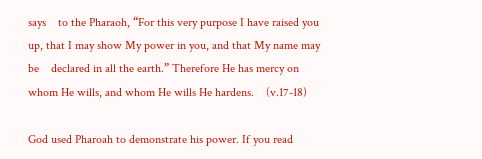says    to the Pharaoh, “For this very purpose I have raised you    up, that I may show My power in you, and that My name may be    declared in all the earth.” Therefore He has mercy on    whom He wills, and whom He wills He hardens.    (v.17-18)

God used Pharoah to demonstrate his power. If you read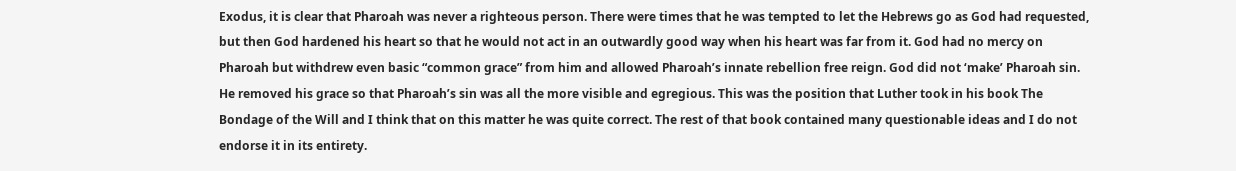Exodus, it is clear that Pharoah was never a righteous person. There were times that he was tempted to let the Hebrews go as God had requested, but then God hardened his heart so that he would not act in an outwardly good way when his heart was far from it. God had no mercy on Pharoah but withdrew even basic “common grace” from him and allowed Pharoah’s innate rebellion free reign. God did not ‘make’ Pharoah sin. He removed his grace so that Pharoah’s sin was all the more visible and egregious. This was the position that Luther took in his book The Bondage of the Will and I think that on this matter he was quite correct. The rest of that book contained many questionable ideas and I do not endorse it in its entirety.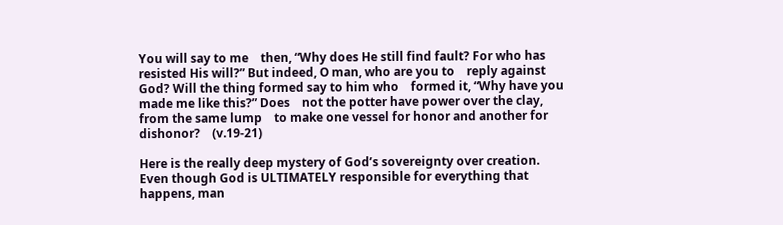You will say to me    then, “Why does He still find fault? For who has    resisted His will?” But indeed, O man, who are you to    reply against God? Will the thing formed say to him who    formed it, “Why have you made me like this?” Does    not the potter have power over the clay, from the same lump    to make one vessel for honor and another for dishonor?    (v.19-21)

Here is the really deep mystery of God’s sovereignty over creation. Even though God is ULTIMATELY responsible for everything that happens, man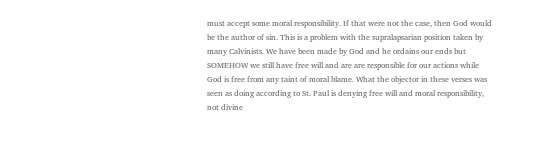must accept some moral responsibility. If that were not the case, then God would be the author of sin. This is a problem with the supralapsarian position taken by many Calvinists. We have been made by God and he ordains our ends but SOMEHOW we still have free will and are are responsible for our actions while God is free from any taint of moral blame. What the objector in these verses was seen as doing according to St. Paul is denying free will and moral responsibility, not divine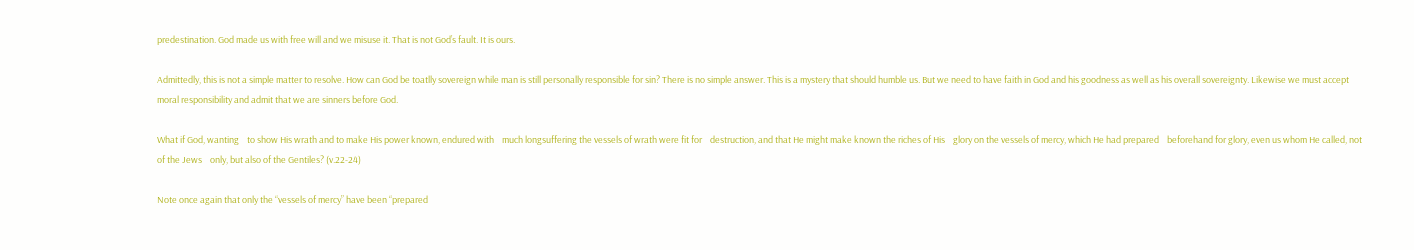predestination. God made us with free will and we misuse it. That is not God’s fault. It is ours.

Admittedly, this is not a simple matter to resolve. How can God be toatlly sovereign while man is still personally responsible for sin? There is no simple answer. This is a mystery that should humble us. But we need to have faith in God and his goodness as well as his overall sovereignty. Likewise we must accept moral responsibility and admit that we are sinners before God.

What if God, wanting    to show His wrath and to make His power known, endured with    much longsuffering the vessels of wrath were fit for    destruction, and that He might make known the riches of His    glory on the vessels of mercy, which He had prepared    beforehand for glory, even us whom He called, not of the Jews    only, but also of the Gentiles? (v.22-24)

Note once again that only the “vessels of mercy” have been “prepared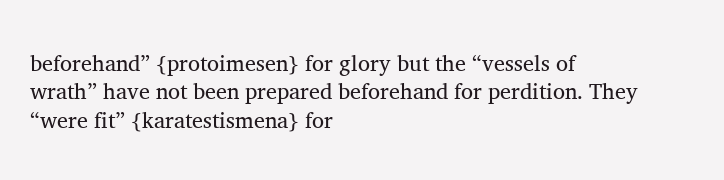beforehand” {protoimesen} for glory but the “vessels of wrath” have not been prepared beforehand for perdition. They “were fit” {karatestismena} for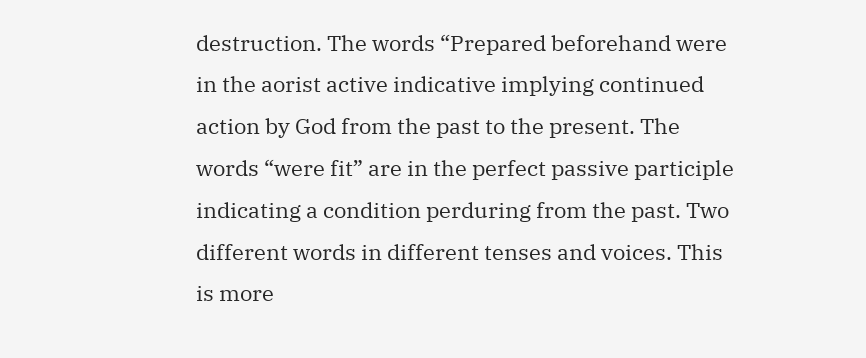destruction. The words “Prepared beforehand were in the aorist active indicative implying continued action by God from the past to the present. The words “were fit” are in the perfect passive participle indicating a condition perduring from the past. Two different words in different tenses and voices. This is more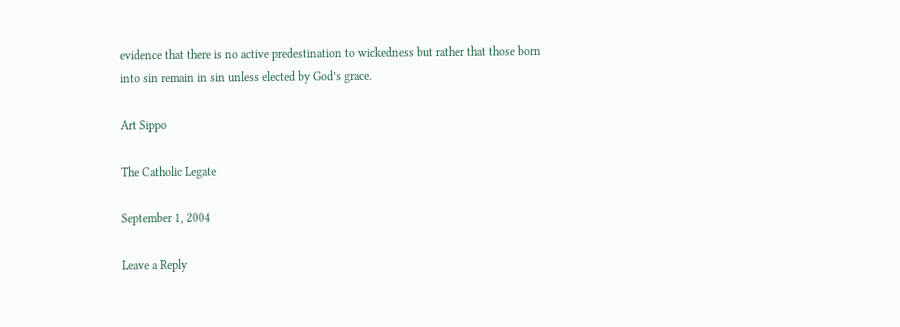evidence that there is no active predestination to wickedness but rather that those born into sin remain in sin unless elected by God’s grace.

Art Sippo

The Catholic Legate

September 1, 2004

Leave a Reply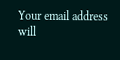Your email address will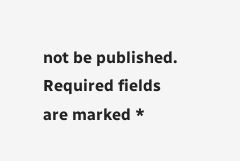not be published. Required fields are marked *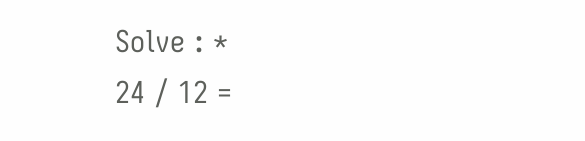Solve : *
24 ⁄ 12 =